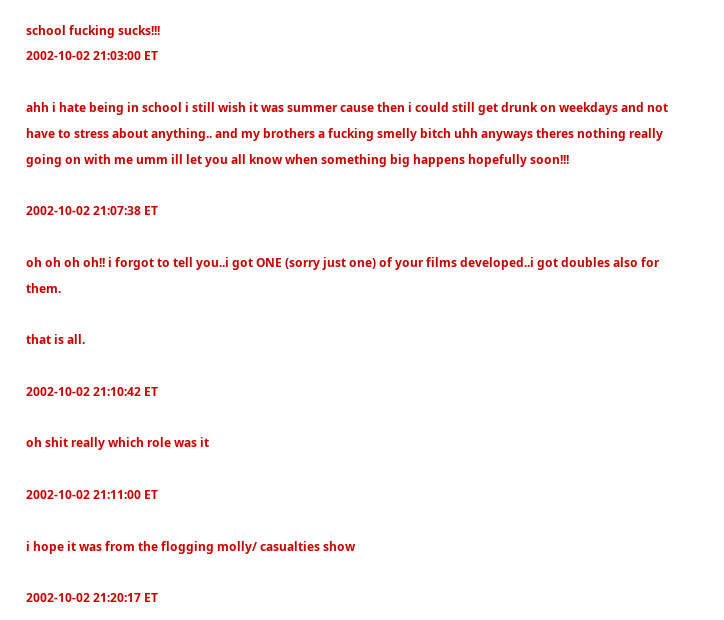school fucking sucks!!!
2002-10-02 21:03:00 ET

ahh i hate being in school i still wish it was summer cause then i could still get drunk on weekdays and not have to stress about anything.. and my brothers a fucking smelly bitch uhh anyways theres nothing really going on with me umm ill let you all know when something big happens hopefully soon!!!

2002-10-02 21:07:38 ET

oh oh oh oh!! i forgot to tell you..i got ONE (sorry just one) of your films developed..i got doubles also for them.

that is all.

2002-10-02 21:10:42 ET

oh shit really which role was it

2002-10-02 21:11:00 ET

i hope it was from the flogging molly/ casualties show

2002-10-02 21:20:17 ET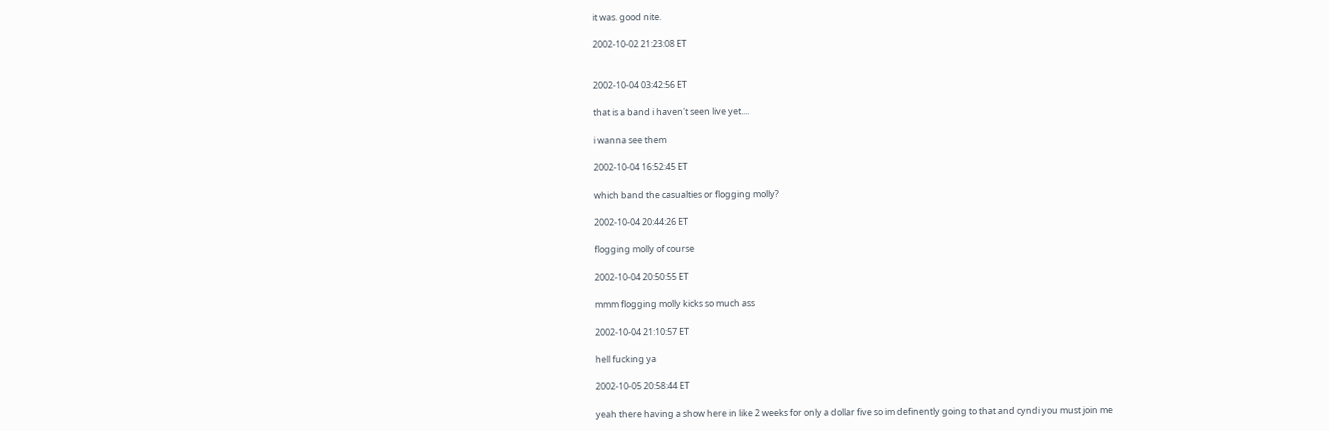it was. good nite.

2002-10-02 21:23:08 ET


2002-10-04 03:42:56 ET

that is a band i haven't seen live yet....

i wanna see them

2002-10-04 16:52:45 ET

which band the casualties or flogging molly?

2002-10-04 20:44:26 ET

flogging molly of course

2002-10-04 20:50:55 ET

mmm flogging molly kicks so much ass

2002-10-04 21:10:57 ET

hell fucking ya

2002-10-05 20:58:44 ET

yeah there having a show here in like 2 weeks for only a dollar five so im definently going to that and cyndi you must join me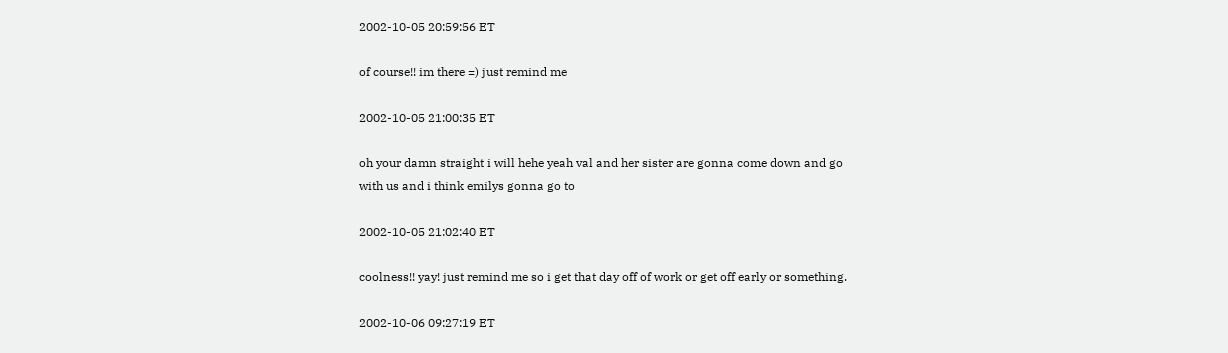2002-10-05 20:59:56 ET

of course!! im there =) just remind me

2002-10-05 21:00:35 ET

oh your damn straight i will hehe yeah val and her sister are gonna come down and go with us and i think emilys gonna go to

2002-10-05 21:02:40 ET

coolness!! yay! just remind me so i get that day off of work or get off early or something.

2002-10-06 09:27:19 ET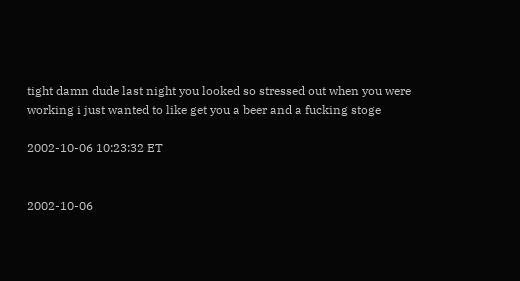tight damn dude last night you looked so stressed out when you were working i just wanted to like get you a beer and a fucking stoge

2002-10-06 10:23:32 ET


2002-10-06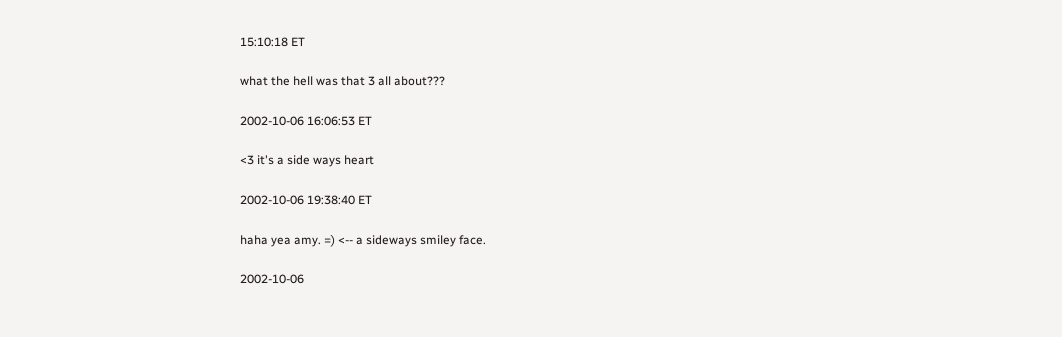15:10:18 ET

what the hell was that 3 all about???

2002-10-06 16:06:53 ET

<3 it's a side ways heart

2002-10-06 19:38:40 ET

haha yea amy. =) <-- a sideways smiley face.

2002-10-06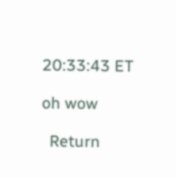20:33:43 ET

oh wow

  Return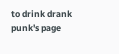to drink drank punk's page